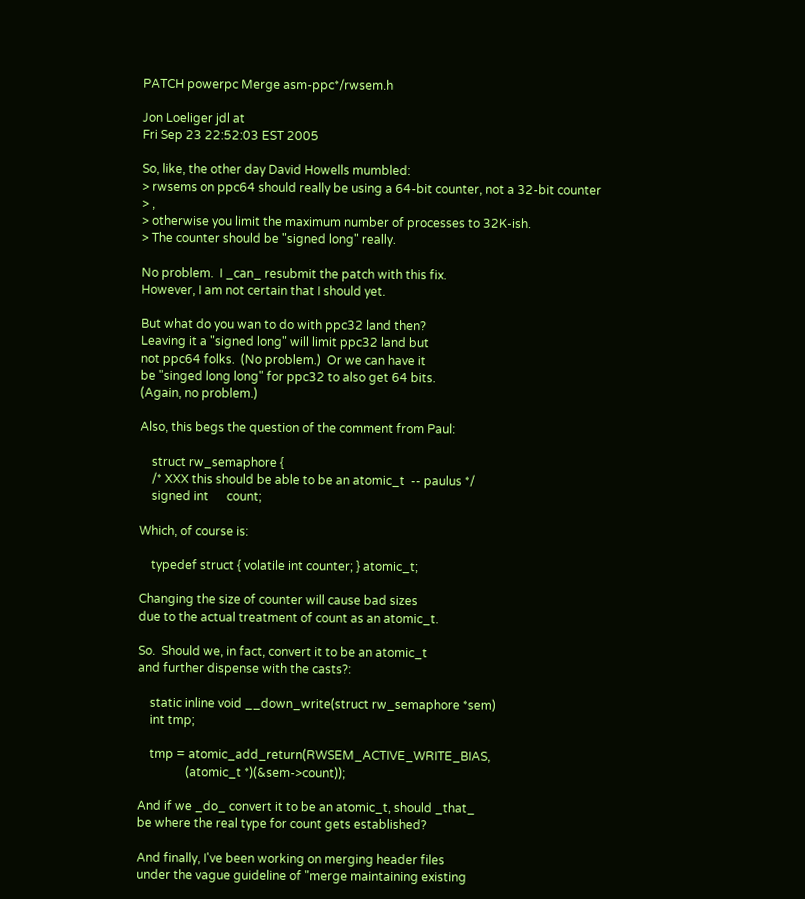PATCH powerpc Merge asm-ppc*/rwsem.h

Jon Loeliger jdl at
Fri Sep 23 22:52:03 EST 2005

So, like, the other day David Howells mumbled:
> rwsems on ppc64 should really be using a 64-bit counter, not a 32-bit counter
> ,
> otherwise you limit the maximum number of processes to 32K-ish.
> The counter should be "signed long" really.

No problem.  I _can_ resubmit the patch with this fix.
However, I am not certain that I should yet.

But what do you wan to do with ppc32 land then?
Leaving it a "signed long" will limit ppc32 land but
not ppc64 folks.  (No problem.)  Or we can have it
be "singed long long" for ppc32 to also get 64 bits.
(Again, no problem.)

Also, this begs the question of the comment from Paul:

    struct rw_semaphore {
    /* XXX this should be able to be an atomic_t  -- paulus */
    signed int      count;

Which, of course is:

    typedef struct { volatile int counter; } atomic_t;

Changing the size of counter will cause bad sizes
due to the actual treatment of count as an atomic_t.

So.  Should we, in fact, convert it to be an atomic_t
and further dispense with the casts?:

    static inline void __down_write(struct rw_semaphore *sem)
    int tmp;

    tmp = atomic_add_return(RWSEM_ACTIVE_WRITE_BIAS,
                (atomic_t *)(&sem->count));

And if we _do_ convert it to be an atomic_t, should _that_
be where the real type for count gets established?

And finally, I've been working on merging header files
under the vague guideline of "merge maintaining existing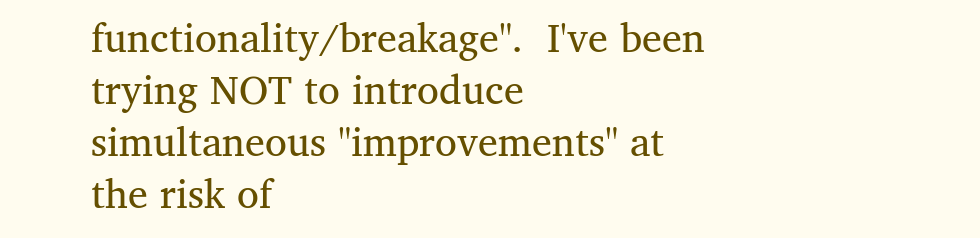functionality/breakage".  I've been trying NOT to introduce
simultaneous "improvements" at the risk of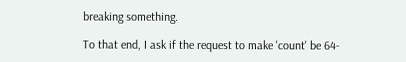breaking something.

To that end, I ask if the request to make 'count' be 64-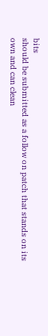bits
should be submitted as a follow on patch that stands on its
own and can clean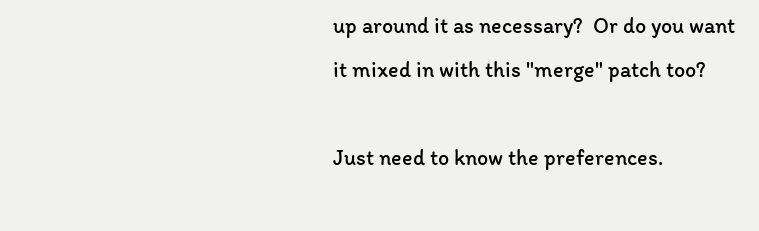up around it as necessary?  Or do you want
it mixed in with this "merge" patch too?

Just need to know the preferences.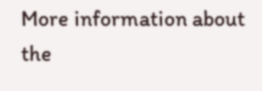More information about the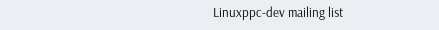Linuxppc-dev mailing list